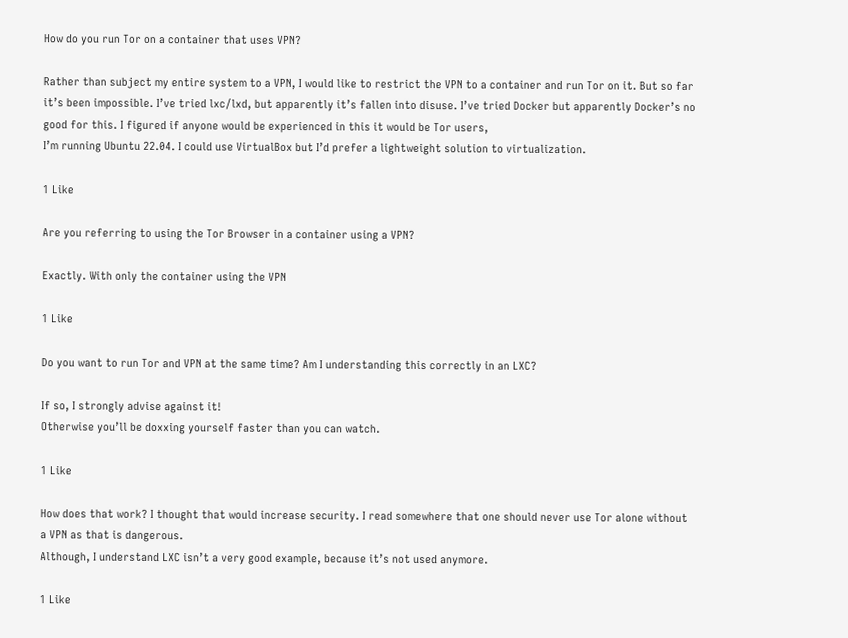How do you run Tor on a container that uses VPN?

Rather than subject my entire system to a VPN, I would like to restrict the VPN to a container and run Tor on it. But so far it’s been impossible. I’ve tried lxc/lxd, but apparently it’s fallen into disuse. I’ve tried Docker but apparently Docker’s no good for this. I figured if anyone would be experienced in this it would be Tor users,
I’m running Ubuntu 22.04. I could use VirtualBox but I’d prefer a lightweight solution to virtualization.

1 Like

Are you referring to using the Tor Browser in a container using a VPN?

Exactly. With only the container using the VPN

1 Like

Do you want to run Tor and VPN at the same time? Am I understanding this correctly in an LXC?

If so, I strongly advise against it!
Otherwise you’ll be doxxing yourself faster than you can watch.

1 Like

How does that work? I thought that would increase security. I read somewhere that one should never use Tor alone without a VPN as that is dangerous.
Although, I understand LXC isn’t a very good example, because it’s not used anymore.

1 Like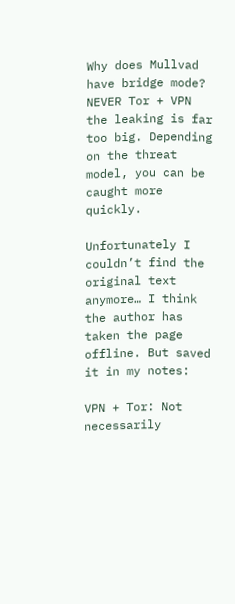Why does Mullvad have bridge mode? NEVER Tor + VPN the leaking is far too big. Depending on the threat model, you can be caught more quickly.

Unfortunately I couldn’t find the original text anymore… I think the author has taken the page offline. But saved it in my notes:

VPN + Tor: Not necessarily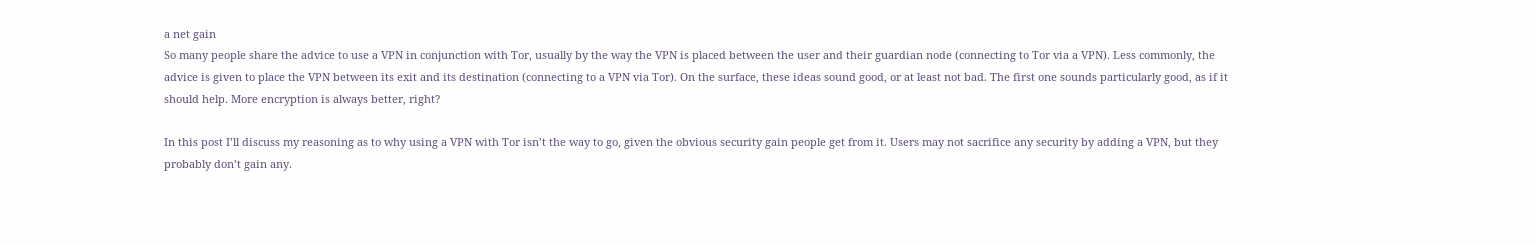a net gain
So many people share the advice to use a VPN in conjunction with Tor, usually by the way the VPN is placed between the user and their guardian node (connecting to Tor via a VPN). Less commonly, the advice is given to place the VPN between its exit and its destination (connecting to a VPN via Tor). On the surface, these ideas sound good, or at least not bad. The first one sounds particularly good, as if it should help. More encryption is always better, right?

In this post I’ll discuss my reasoning as to why using a VPN with Tor isn’t the way to go, given the obvious security gain people get from it. Users may not sacrifice any security by adding a VPN, but they probably don’t gain any.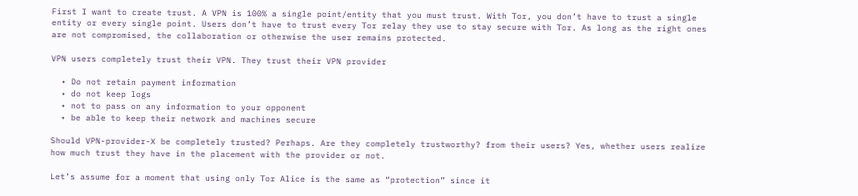First I want to create trust. A VPN is 100% a single point/entity that you must trust. With Tor, you don’t have to trust a single entity or every single point. Users don’t have to trust every Tor relay they use to stay secure with Tor. As long as the right ones are not compromised, the collaboration or otherwise the user remains protected.

VPN users completely trust their VPN. They trust their VPN provider

  • Do not retain payment information
  • do not keep logs
  • not to pass on any information to your opponent
  • be able to keep their network and machines secure

Should VPN-provider-X be completely trusted? Perhaps. Are they completely trustworthy? from their users? Yes, whether users realize how much trust they have in the placement with the provider or not.

Let’s assume for a moment that using only Tor Alice is the same as “protection” since it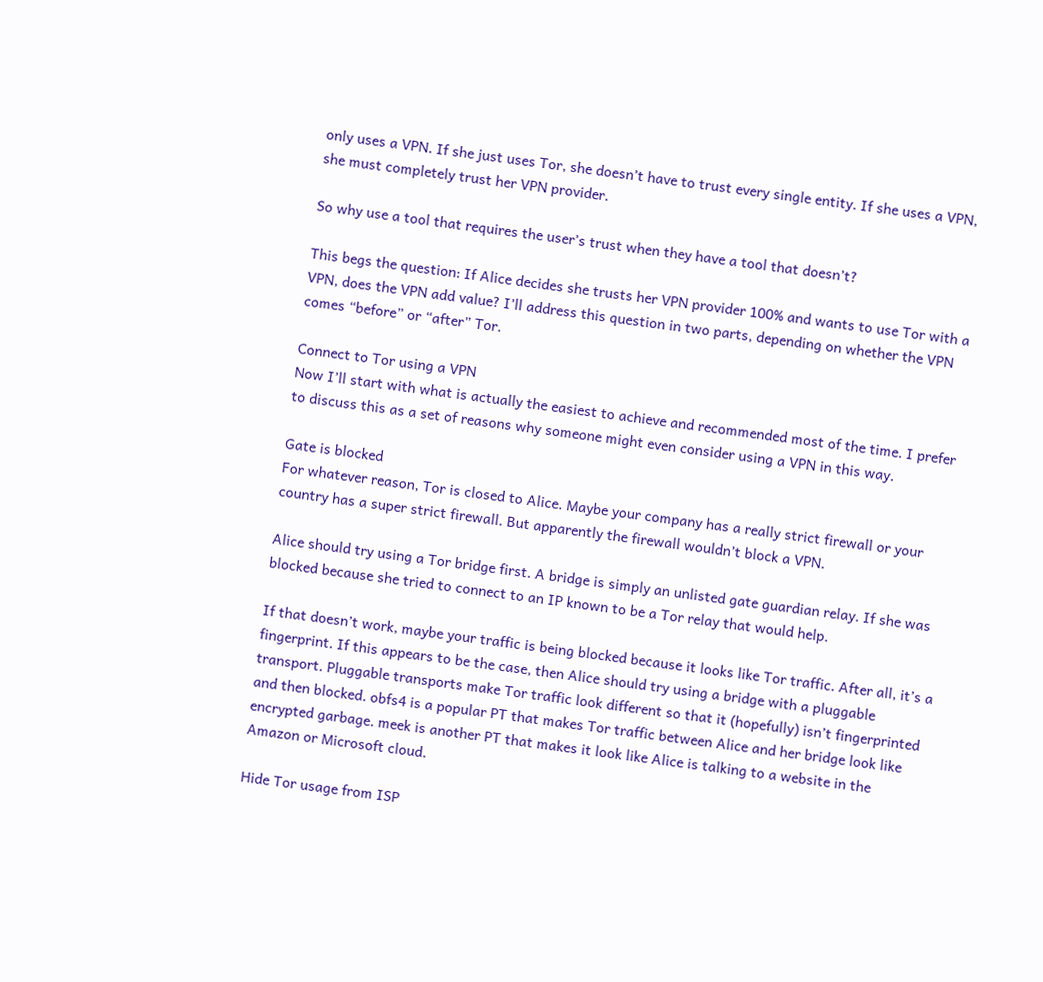only uses a VPN. If she just uses Tor, she doesn’t have to trust every single entity. If she uses a VPN, she must completely trust her VPN provider.

So why use a tool that requires the user’s trust when they have a tool that doesn’t?

This begs the question: If Alice decides she trusts her VPN provider 100% and wants to use Tor with a VPN, does the VPN add value? I’ll address this question in two parts, depending on whether the VPN comes “before” or “after” Tor.

Connect to Tor using a VPN
Now I’ll start with what is actually the easiest to achieve and recommended most of the time. I prefer to discuss this as a set of reasons why someone might even consider using a VPN in this way.

Gate is blocked
For whatever reason, Tor is closed to Alice. Maybe your company has a really strict firewall or your country has a super strict firewall. But apparently the firewall wouldn’t block a VPN.

Alice should try using a Tor bridge first. A bridge is simply an unlisted gate guardian relay. If she was blocked because she tried to connect to an IP known to be a Tor relay that would help.

If that doesn’t work, maybe your traffic is being blocked because it looks like Tor traffic. After all, it’s a fingerprint. If this appears to be the case, then Alice should try using a bridge with a pluggable transport. Pluggable transports make Tor traffic look different so that it (hopefully) isn’t fingerprinted and then blocked. obfs4 is a popular PT that makes Tor traffic between Alice and her bridge look like encrypted garbage. meek is another PT that makes it look like Alice is talking to a website in the Amazon or Microsoft cloud.

Hide Tor usage from ISP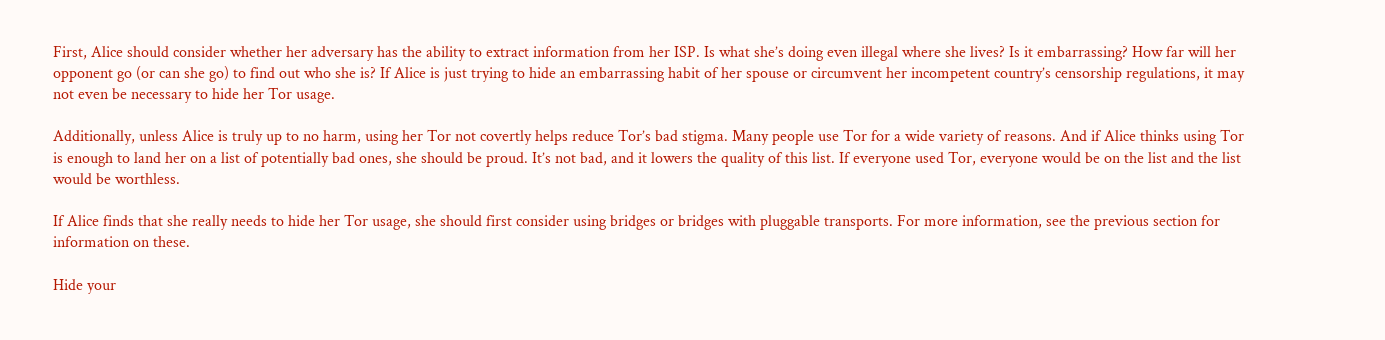First, Alice should consider whether her adversary has the ability to extract information from her ISP. Is what she’s doing even illegal where she lives? Is it embarrassing? How far will her opponent go (or can she go) to find out who she is? If Alice is just trying to hide an embarrassing habit of her spouse or circumvent her incompetent country’s censorship regulations, it may not even be necessary to hide her Tor usage.

Additionally, unless Alice is truly up to no harm, using her Tor not covertly helps reduce Tor’s bad stigma. Many people use Tor for a wide variety of reasons. And if Alice thinks using Tor is enough to land her on a list of potentially bad ones, she should be proud. It’s not bad, and it lowers the quality of this list. If everyone used Tor, everyone would be on the list and the list would be worthless.

If Alice finds that she really needs to hide her Tor usage, she should first consider using bridges or bridges with pluggable transports. For more information, see the previous section for information on these.

Hide your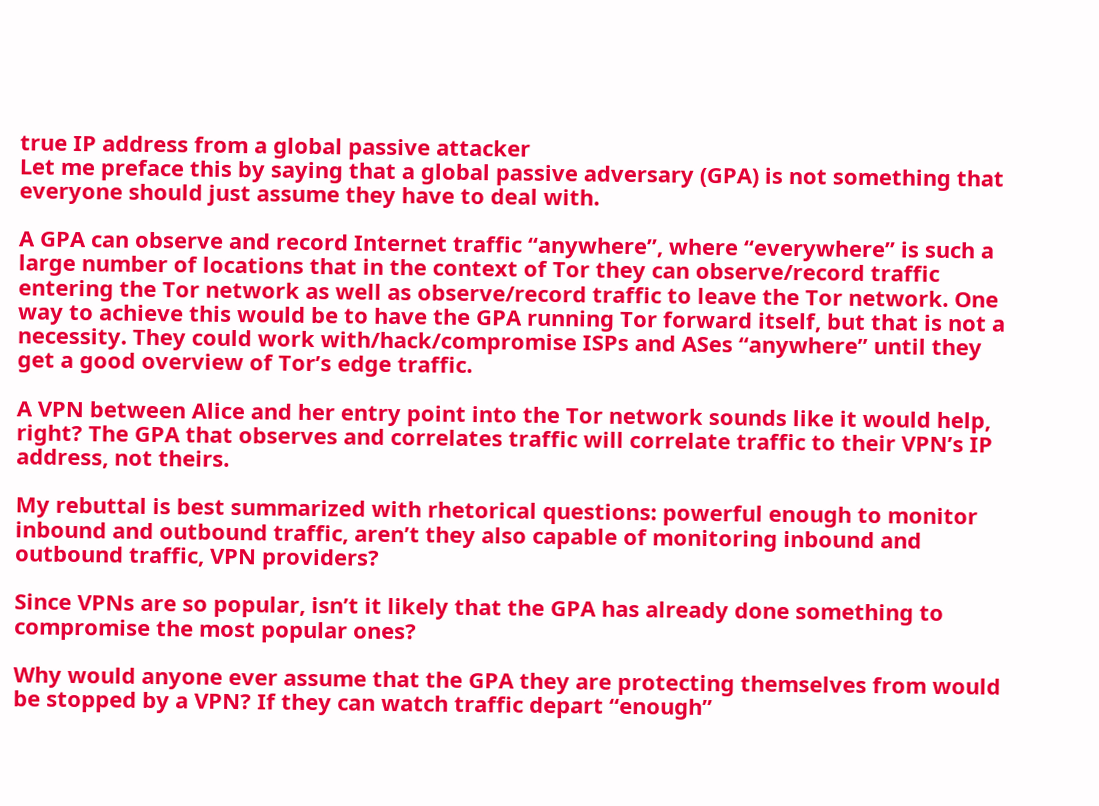true IP address from a global passive attacker
Let me preface this by saying that a global passive adversary (GPA) is not something that everyone should just assume they have to deal with.

A GPA can observe and record Internet traffic “anywhere”, where “everywhere” is such a large number of locations that in the context of Tor they can observe/record traffic entering the Tor network as well as observe/record traffic to leave the Tor network. One way to achieve this would be to have the GPA running Tor forward itself, but that is not a necessity. They could work with/hack/compromise ISPs and ASes “anywhere” until they get a good overview of Tor’s edge traffic.

A VPN between Alice and her entry point into the Tor network sounds like it would help, right? The GPA that observes and correlates traffic will correlate traffic to their VPN’s IP address, not theirs.

My rebuttal is best summarized with rhetorical questions: powerful enough to monitor inbound and outbound traffic, aren’t they also capable of monitoring inbound and outbound traffic, VPN providers?

Since VPNs are so popular, isn’t it likely that the GPA has already done something to compromise the most popular ones?

Why would anyone ever assume that the GPA they are protecting themselves from would be stopped by a VPN? If they can watch traffic depart “enough”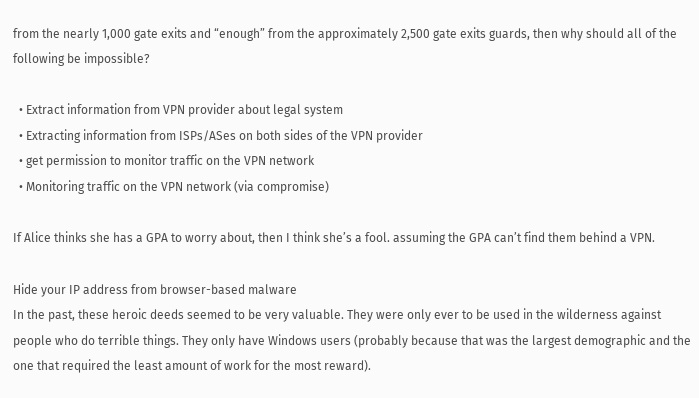from the nearly 1,000 gate exits and “enough” from the approximately 2,500 gate exits guards, then why should all of the following be impossible?

  • Extract information from VPN provider about legal system
  • Extracting information from ISPs/ASes on both sides of the VPN provider
  • get permission to monitor traffic on the VPN network
  • Monitoring traffic on the VPN network (via compromise)

If Alice thinks she has a GPA to worry about, then I think she’s a fool. assuming the GPA can’t find them behind a VPN.

Hide your IP address from browser-based malware
In the past, these heroic deeds seemed to be very valuable. They were only ever to be used in the wilderness against people who do terrible things. They only have Windows users (probably because that was the largest demographic and the one that required the least amount of work for the most reward).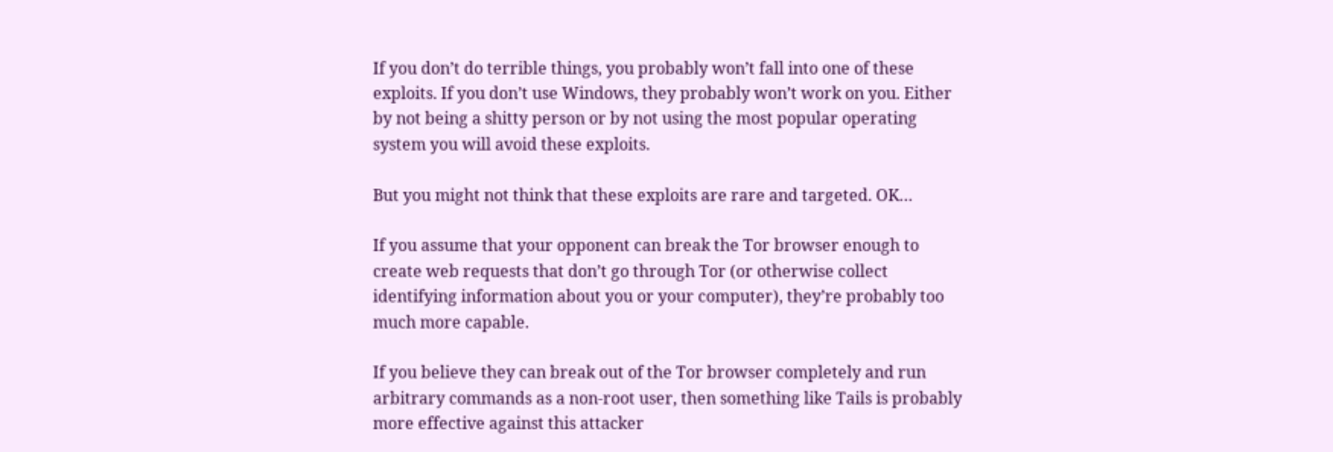If you don’t do terrible things, you probably won’t fall into one of these exploits. If you don’t use Windows, they probably won’t work on you. Either by not being a shitty person or by not using the most popular operating system you will avoid these exploits.

But you might not think that these exploits are rare and targeted. OK…

If you assume that your opponent can break the Tor browser enough to create web requests that don’t go through Tor (or otherwise collect identifying information about you or your computer), they’re probably too much more capable.

If you believe they can break out of the Tor browser completely and run arbitrary commands as a non-root user, then something like Tails is probably more effective against this attacker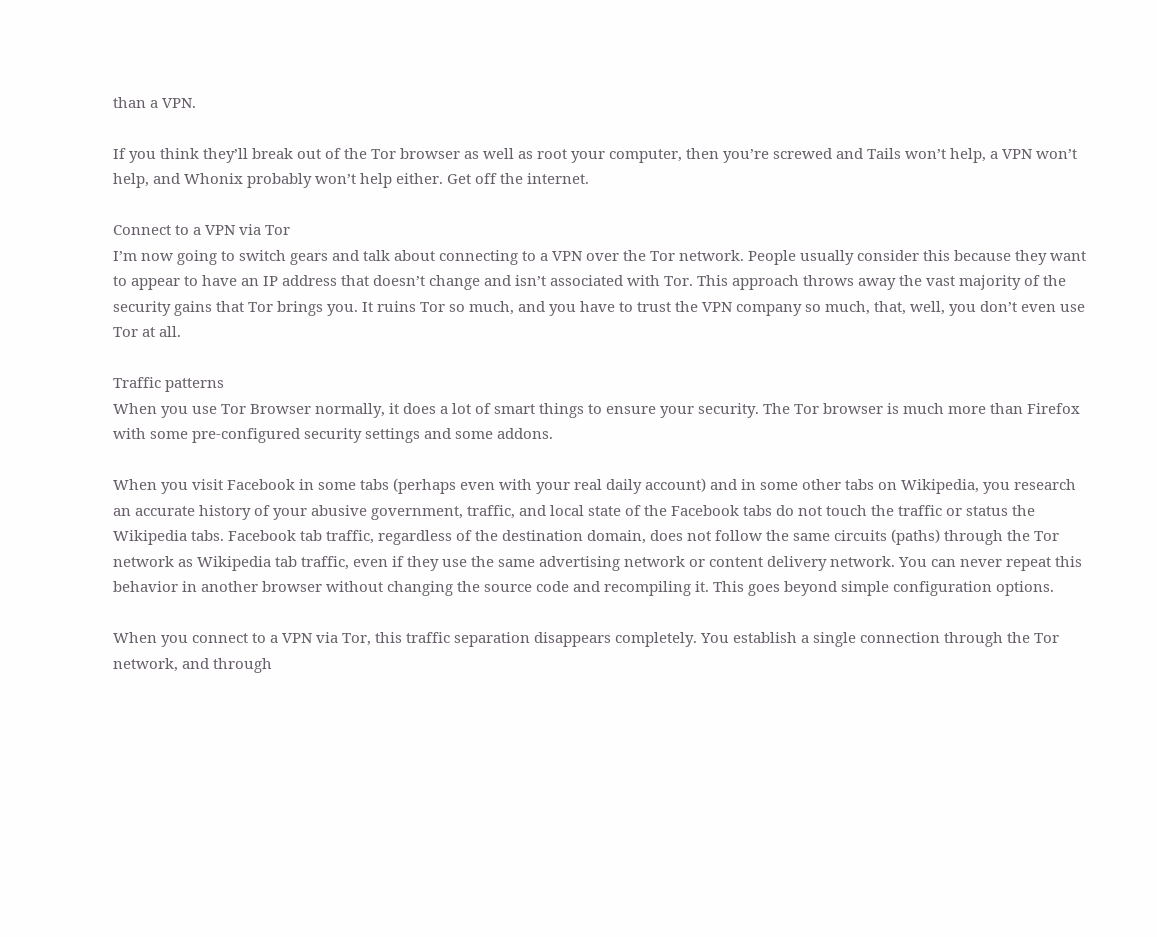than a VPN.

If you think they’ll break out of the Tor browser as well as root your computer, then you’re screwed and Tails won’t help, a VPN won’t help, and Whonix probably won’t help either. Get off the internet.

Connect to a VPN via Tor
I’m now going to switch gears and talk about connecting to a VPN over the Tor network. People usually consider this because they want to appear to have an IP address that doesn’t change and isn’t associated with Tor. This approach throws away the vast majority of the security gains that Tor brings you. It ruins Tor so much, and you have to trust the VPN company so much, that, well, you don’t even use Tor at all.

Traffic patterns
When you use Tor Browser normally, it does a lot of smart things to ensure your security. The Tor browser is much more than Firefox with some pre-configured security settings and some addons.

When you visit Facebook in some tabs (perhaps even with your real daily account) and in some other tabs on Wikipedia, you research an accurate history of your abusive government, traffic, and local state of the Facebook tabs do not touch the traffic or status the Wikipedia tabs. Facebook tab traffic, regardless of the destination domain, does not follow the same circuits (paths) through the Tor network as Wikipedia tab traffic, even if they use the same advertising network or content delivery network. You can never repeat this behavior in another browser without changing the source code and recompiling it. This goes beyond simple configuration options.

When you connect to a VPN via Tor, this traffic separation disappears completely. You establish a single connection through the Tor network, and through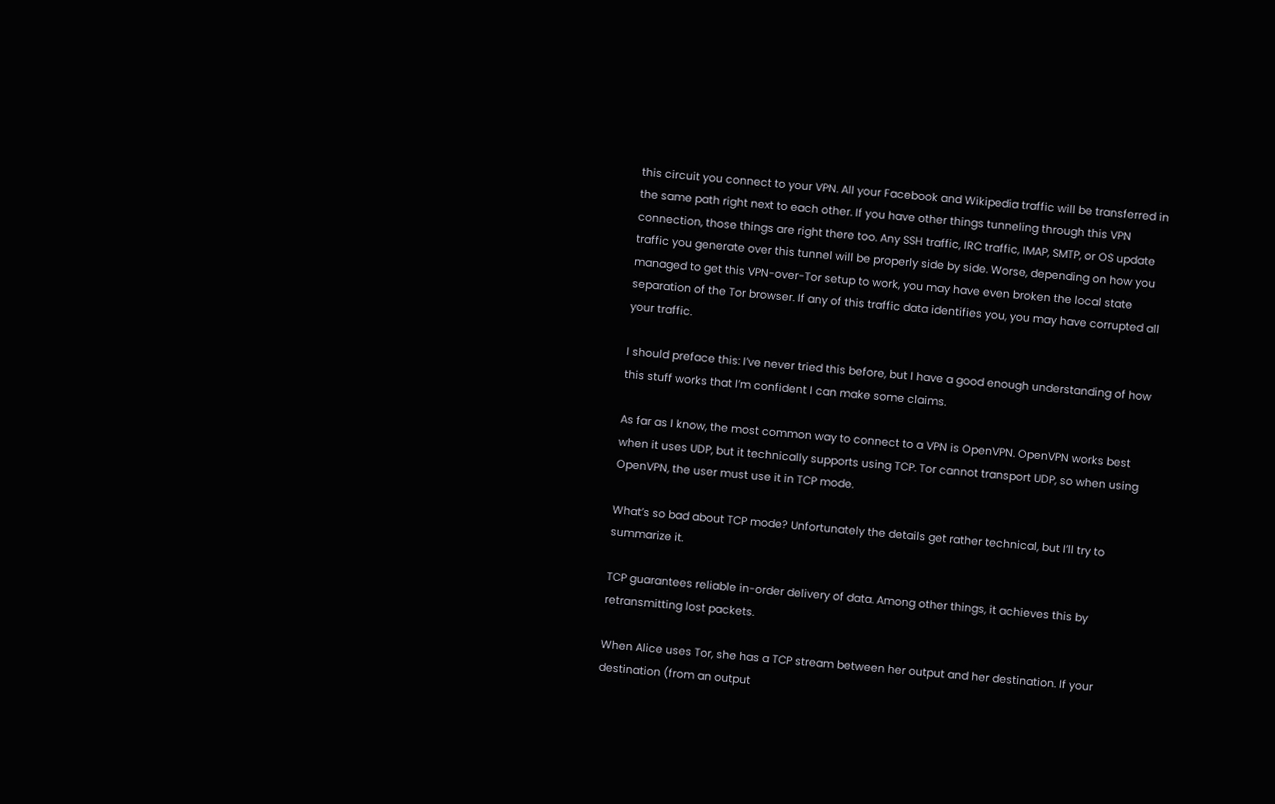this circuit you connect to your VPN. All your Facebook and Wikipedia traffic will be transferred in the same path right next to each other. If you have other things tunneling through this VPN connection, those things are right there too. Any SSH traffic, IRC traffic, IMAP, SMTP, or OS update traffic you generate over this tunnel will be properly side by side. Worse, depending on how you managed to get this VPN-over-Tor setup to work, you may have even broken the local state separation of the Tor browser. If any of this traffic data identifies you, you may have corrupted all your traffic.

I should preface this: I’ve never tried this before, but I have a good enough understanding of how this stuff works that I’m confident I can make some claims.

As far as I know, the most common way to connect to a VPN is OpenVPN. OpenVPN works best when it uses UDP, but it technically supports using TCP. Tor cannot transport UDP, so when using OpenVPN, the user must use it in TCP mode.

What’s so bad about TCP mode? Unfortunately the details get rather technical, but I’ll try to summarize it.

TCP guarantees reliable in-order delivery of data. Among other things, it achieves this by retransmitting lost packets.

When Alice uses Tor, she has a TCP stream between her output and her destination. If your destination (from an output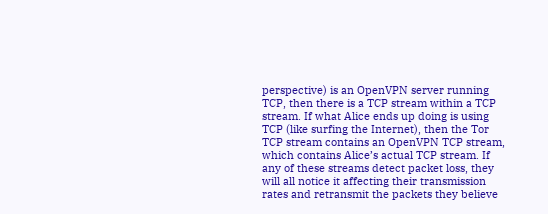perspective) is an OpenVPN server running TCP, then there is a TCP stream within a TCP stream. If what Alice ends up doing is using TCP (like surfing the Internet), then the Tor TCP stream contains an OpenVPN TCP stream, which contains Alice’s actual TCP stream. If any of these streams detect packet loss, they will all notice it affecting their transmission rates and retransmit the packets they believe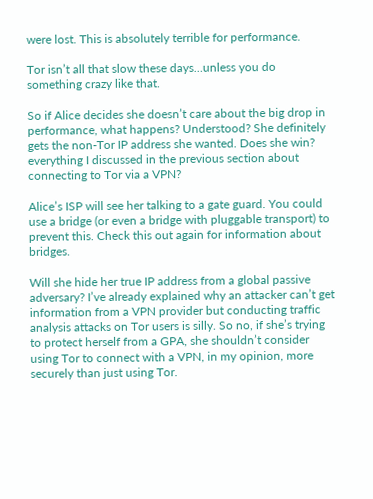were lost. This is absolutely terrible for performance.

Tor isn’t all that slow these days…unless you do something crazy like that.

So if Alice decides she doesn’t care about the big drop in performance, what happens? Understood? She definitely gets the non-Tor IP address she wanted. Does she win? everything I discussed in the previous section about connecting to Tor via a VPN?

Alice’s ISP will see her talking to a gate guard. You could use a bridge (or even a bridge with pluggable transport) to prevent this. Check this out again for information about bridges.

Will she hide her true IP address from a global passive adversary? I’ve already explained why an attacker can’t get information from a VPN provider but conducting traffic analysis attacks on Tor users is silly. So no, if she’s trying to protect herself from a GPA, she shouldn’t consider using Tor to connect with a VPN, in my opinion, more securely than just using Tor.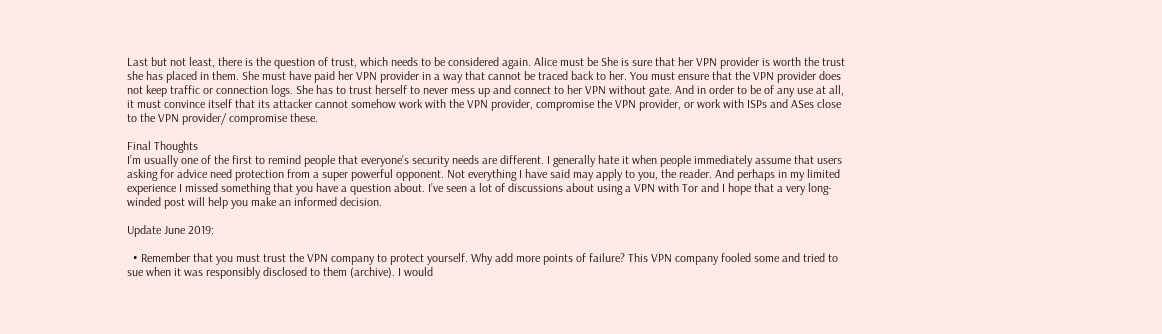Last but not least, there is the question of trust, which needs to be considered again. Alice must be She is sure that her VPN provider is worth the trust she has placed in them. She must have paid her VPN provider in a way that cannot be traced back to her. You must ensure that the VPN provider does not keep traffic or connection logs. She has to trust herself to never mess up and connect to her VPN without gate. And in order to be of any use at all, it must convince itself that its attacker cannot somehow work with the VPN provider, compromise the VPN provider, or work with ISPs and ASes close to the VPN provider/ compromise these.

Final Thoughts
I’m usually one of the first to remind people that everyone’s security needs are different. I generally hate it when people immediately assume that users asking for advice need protection from a super powerful opponent. Not everything I have said may apply to you, the reader. And perhaps in my limited experience I missed something that you have a question about. I’ve seen a lot of discussions about using a VPN with Tor and I hope that a very long-winded post will help you make an informed decision.

Update June 2019:

  • Remember that you must trust the VPN company to protect yourself. Why add more points of failure? This VPN company fooled some and tried to sue when it was responsibly disclosed to them (archive). I would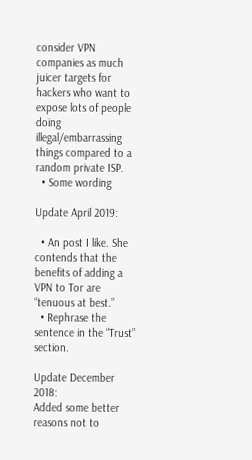consider VPN companies as much juicer targets for hackers who want to expose lots of people doing illegal/embarrassing things compared to a random private ISP.
  • Some wording

Update April 2019:

  • An post I like. She contends that the benefits of adding a VPN to Tor are “tenuous at best.”
  • Rephrase the sentence in the “Trust” section.

Update December 2018:
Added some better reasons not to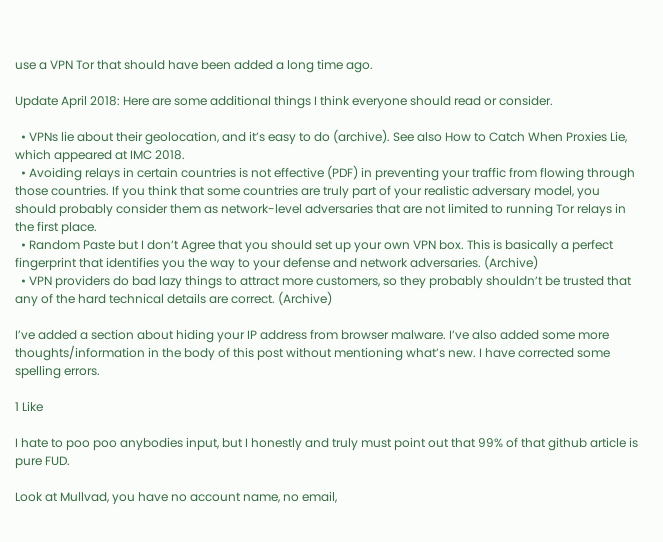use a VPN Tor that should have been added a long time ago.

Update April 2018: Here are some additional things I think everyone should read or consider.

  • VPNs lie about their geolocation, and it’s easy to do (archive). See also How to Catch When Proxies Lie, which appeared at IMC 2018.
  • Avoiding relays in certain countries is not effective (PDF) in preventing your traffic from flowing through those countries. If you think that some countries are truly part of your realistic adversary model, you should probably consider them as network-level adversaries that are not limited to running Tor relays in the first place.
  • Random Paste but I don’t Agree that you should set up your own VPN box. This is basically a perfect fingerprint that identifies you the way to your defense and network adversaries. (Archive)
  • VPN providers do bad lazy things to attract more customers, so they probably shouldn’t be trusted that any of the hard technical details are correct. (Archive)

I’ve added a section about hiding your IP address from browser malware. I’ve also added some more thoughts/information in the body of this post without mentioning what’s new. I have corrected some spelling errors.

1 Like

I hate to poo poo anybodies input, but I honestly and truly must point out that 99% of that github article is pure FUD.

Look at Mullvad, you have no account name, no email,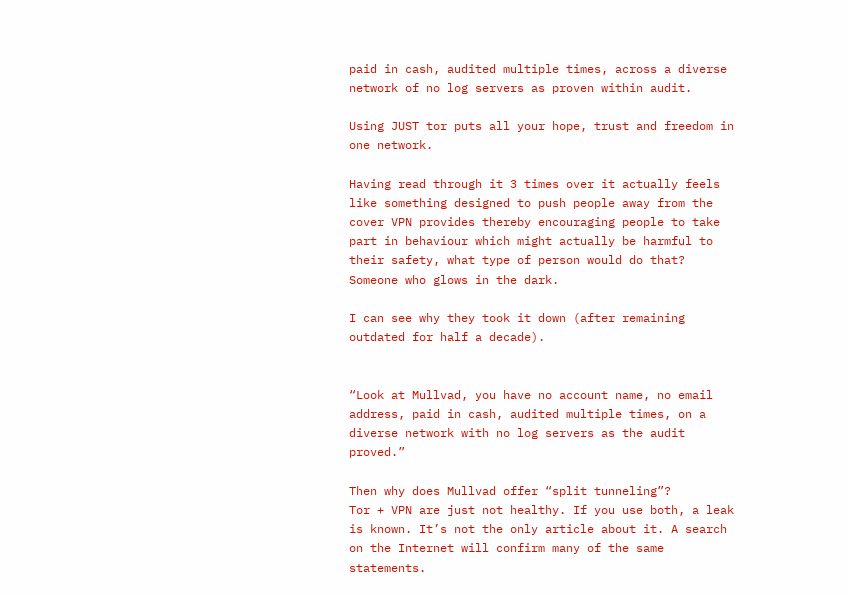paid in cash, audited multiple times, across a diverse network of no log servers as proven within audit.

Using JUST tor puts all your hope, trust and freedom in one network.

Having read through it 3 times over it actually feels like something designed to push people away from the cover VPN provides thereby encouraging people to take part in behaviour which might actually be harmful to their safety, what type of person would do that? Someone who glows in the dark.

I can see why they took it down (after remaining outdated for half a decade).


“Look at Mullvad, you have no account name, no email address, paid in cash, audited multiple times, on a diverse network with no log servers as the audit proved.”

Then why does Mullvad offer “split tunneling”?
Tor + VPN are just not healthy. If you use both, a leak is known. It’s not the only article about it. A search on the Internet will confirm many of the same statements.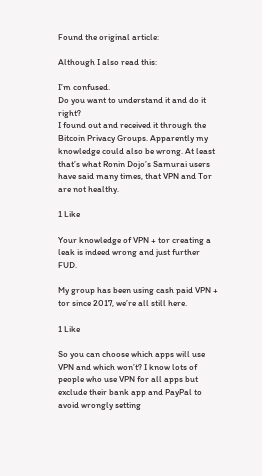Found the original article:

Although I also read this:

I’m confused.
Do you want to understand it and do it right?
I found out and received it through the Bitcoin Privacy Groups. Apparently my knowledge could also be wrong. At least that’s what Ronin Dojo’s Samurai users have said many times, that VPN and Tor are not healthy.

1 Like

Your knowledge of VPN + tor creating a leak is indeed wrong and just further FUD.

My group has been using cash paid VPN + tor since 2017, we’re all still here.

1 Like

So you can choose which apps will use VPN and which won’t? I know lots of people who use VPN for all apps but exclude their bank app and PayPal to avoid wrongly setting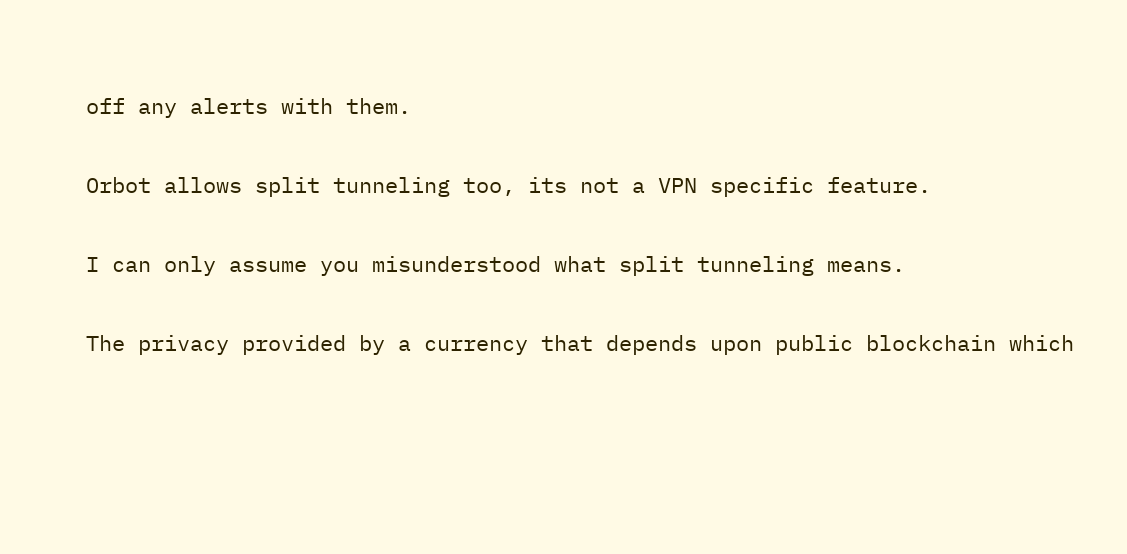off any alerts with them.

Orbot allows split tunneling too, its not a VPN specific feature.

I can only assume you misunderstood what split tunneling means.

The privacy provided by a currency that depends upon public blockchain which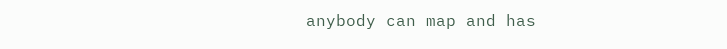anybody can map and has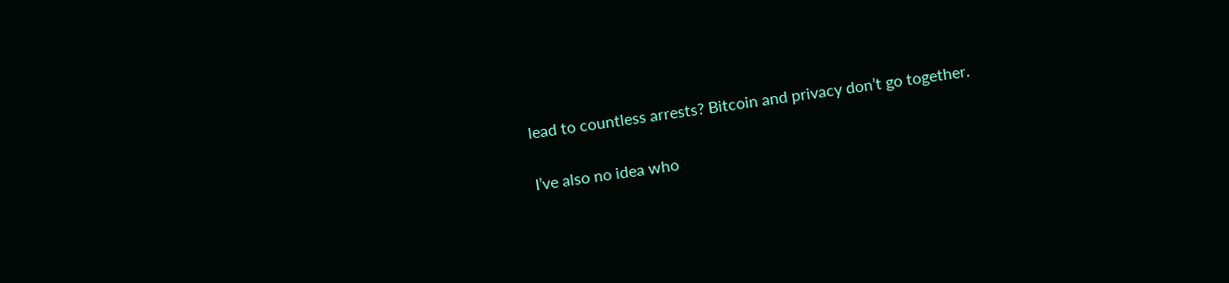lead to countless arrests? Bitcoin and privacy don’t go together.

I’ve also no idea who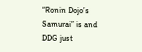“Ronin Dojo’s Samurai” is and DDG just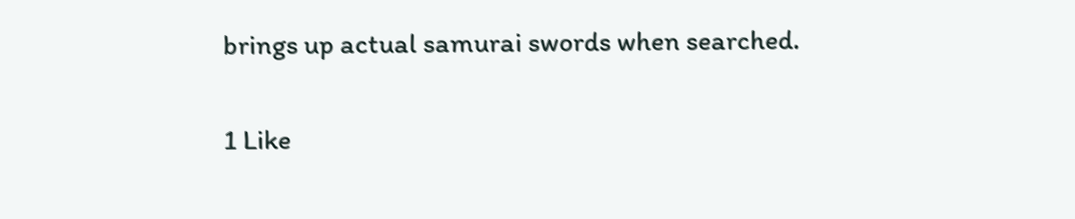brings up actual samurai swords when searched.

1 Like